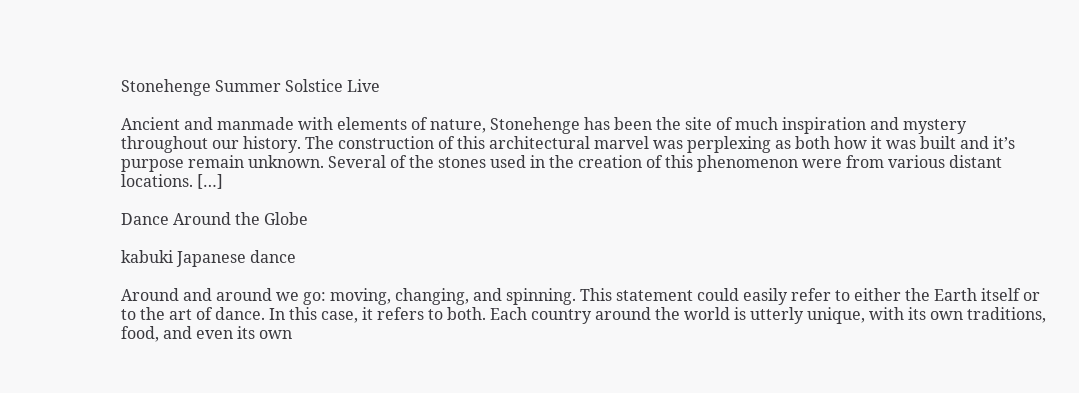Stonehenge Summer Solstice Live

Ancient and manmade with elements of nature, Stonehenge has been the site of much inspiration and mystery throughout our history. The construction of this architectural marvel was perplexing as both how it was built and it’s purpose remain unknown. Several of the stones used in the creation of this phenomenon were from various distant locations. […]

Dance Around the Globe

kabuki Japanese dance

Around and around we go: moving, changing, and spinning. This statement could easily refer to either the Earth itself or to the art of dance. In this case, it refers to both. Each country around the world is utterly unique, with its own traditions, food, and even its own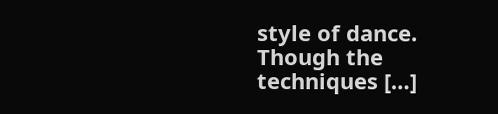style of dance. Though the techniques […]